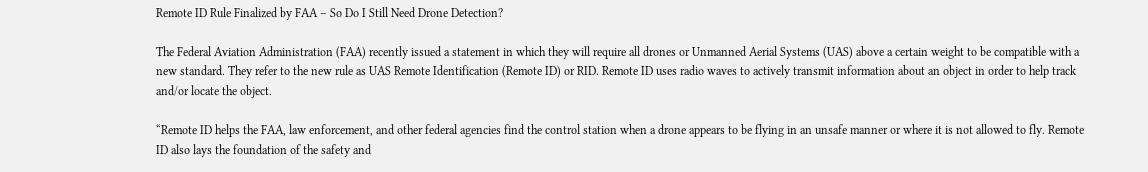Remote ID Rule Finalized by FAA – So Do I Still Need Drone Detection?

The Federal Aviation Administration (FAA) recently issued a statement in which they will require all drones or Unmanned Aerial Systems (UAS) above a certain weight to be compatible with a new standard. They refer to the new rule as UAS Remote Identification (Remote ID) or RID. Remote ID uses radio waves to actively transmit information about an object in order to help track and/or locate the object.

“Remote ID helps the FAA, law enforcement, and other federal agencies find the control station when a drone appears to be flying in an unsafe manner or where it is not allowed to fly. Remote ID also lays the foundation of the safety and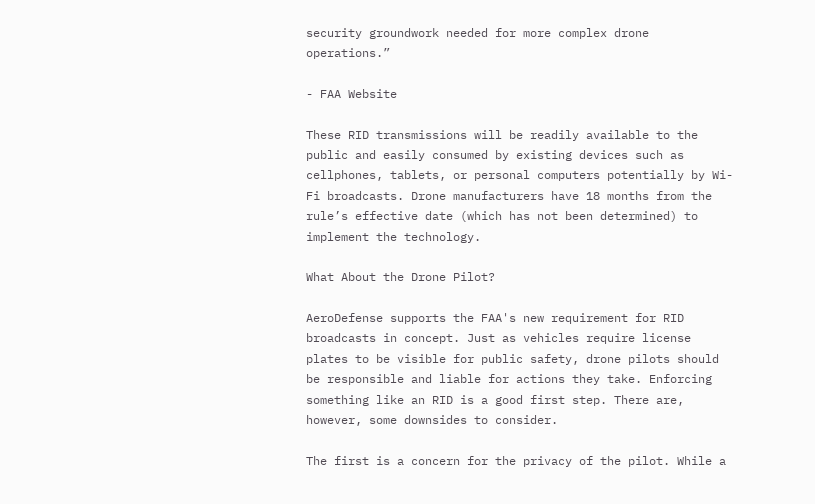security groundwork needed for more complex drone operations.”

- FAA Website

These RID transmissions will be readily available to the public and easily consumed by existing devices such as cellphones, tablets, or personal computers potentially by Wi-Fi broadcasts. Drone manufacturers have 18 months from the rule’s effective date (which has not been determined) to implement the technology.

What About the Drone Pilot?

AeroDefense supports the FAA's new requirement for RID broadcasts in concept. Just as vehicles require license plates to be visible for public safety, drone pilots should be responsible and liable for actions they take. Enforcing something like an RID is a good first step. There are, however, some downsides to consider.

The first is a concern for the privacy of the pilot. While a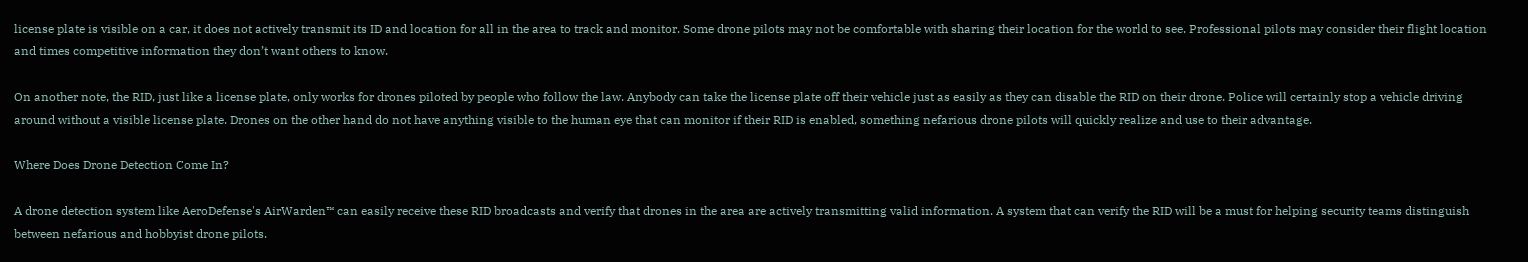license plate is visible on a car, it does not actively transmit its ID and location for all in the area to track and monitor. Some drone pilots may not be comfortable with sharing their location for the world to see. Professional pilots may consider their flight location and times competitive information they don’t want others to know.

On another note, the RID, just like a license plate, only works for drones piloted by people who follow the law. Anybody can take the license plate off their vehicle just as easily as they can disable the RID on their drone. Police will certainly stop a vehicle driving around without a visible license plate. Drones on the other hand do not have anything visible to the human eye that can monitor if their RID is enabled, something nefarious drone pilots will quickly realize and use to their advantage.

Where Does Drone Detection Come In?

A drone detection system like AeroDefense's AirWarden™ can easily receive these RID broadcasts and verify that drones in the area are actively transmitting valid information. A system that can verify the RID will be a must for helping security teams distinguish between nefarious and hobbyist drone pilots.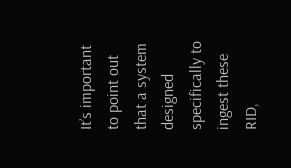It’s important to point out that a system designed specifically to ingest these RID,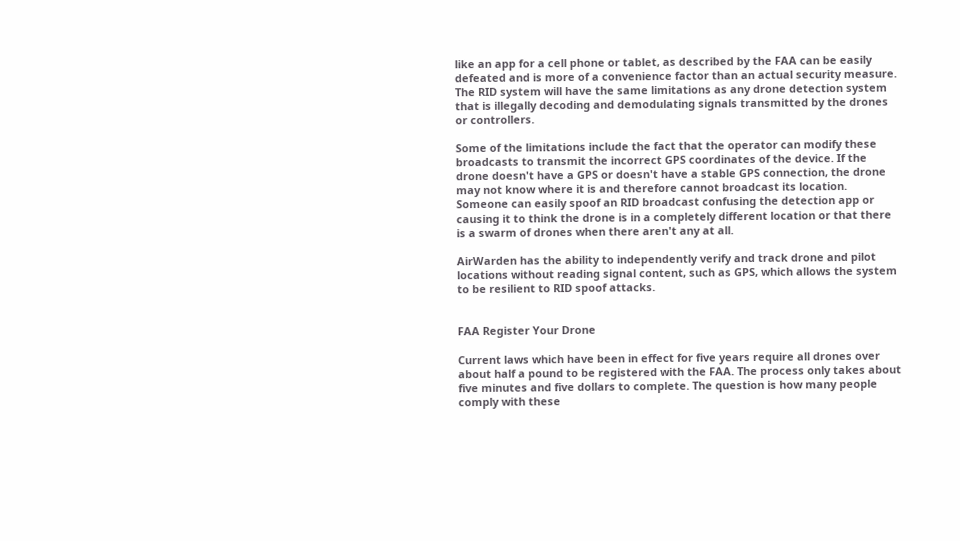like an app for a cell phone or tablet, as described by the FAA can be easily defeated and is more of a convenience factor than an actual security measure. The RID system will have the same limitations as any drone detection system that is illegally decoding and demodulating signals transmitted by the drones or controllers.

Some of the limitations include the fact that the operator can modify these broadcasts to transmit the incorrect GPS coordinates of the device. If the drone doesn't have a GPS or doesn't have a stable GPS connection, the drone may not know where it is and therefore cannot broadcast its location. Someone can easily spoof an RID broadcast confusing the detection app or causing it to think the drone is in a completely different location or that there is a swarm of drones when there aren't any at all.

AirWarden has the ability to independently verify and track drone and pilot locations without reading signal content, such as GPS, which allows the system to be resilient to RID spoof attacks.


FAA Register Your Drone

Current laws which have been in effect for five years require all drones over about half a pound to be registered with the FAA. The process only takes about five minutes and five dollars to complete. The question is how many people comply with these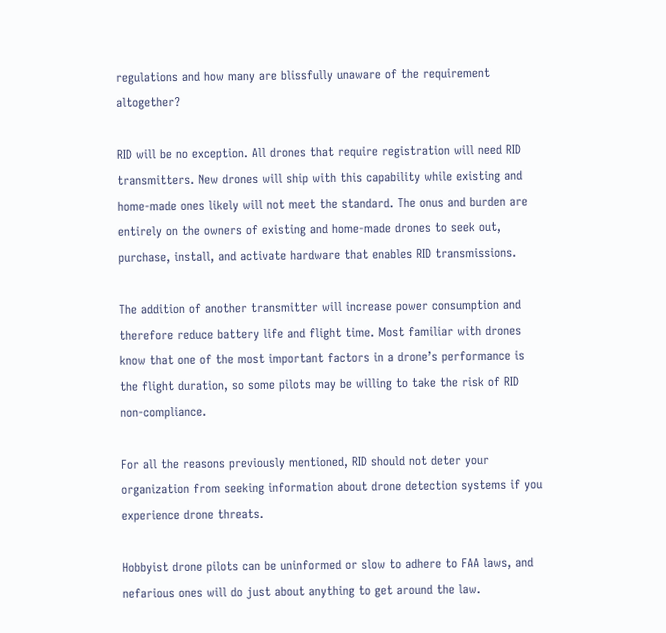regulations and how many are blissfully unaware of the requirement altogether?

RID will be no exception. All drones that require registration will need RID transmitters. New drones will ship with this capability while existing and home-made ones likely will not meet the standard. The onus and burden are entirely on the owners of existing and home-made drones to seek out, purchase, install, and activate hardware that enables RID transmissions.

The addition of another transmitter will increase power consumption and therefore reduce battery life and flight time. Most familiar with drones know that one of the most important factors in a drone’s performance is the flight duration, so some pilots may be willing to take the risk of RID non-compliance.

For all the reasons previously mentioned, RID should not deter your organization from seeking information about drone detection systems if you experience drone threats.

Hobbyist drone pilots can be uninformed or slow to adhere to FAA laws, and nefarious ones will do just about anything to get around the law.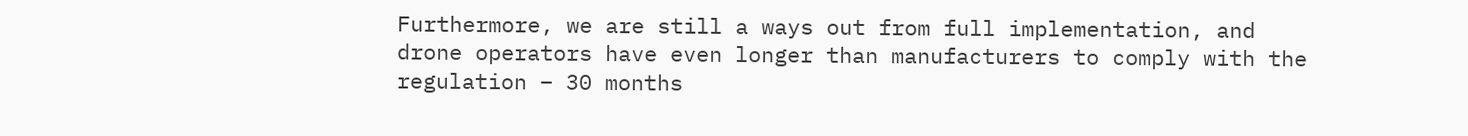Furthermore, we are still a ways out from full implementation, and drone operators have even longer than manufacturers to comply with the regulation – 30 months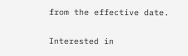from the effective date.

Interested in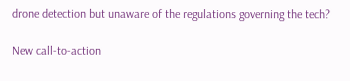drone detection but unaware of the regulations governing the tech?

New call-to-action